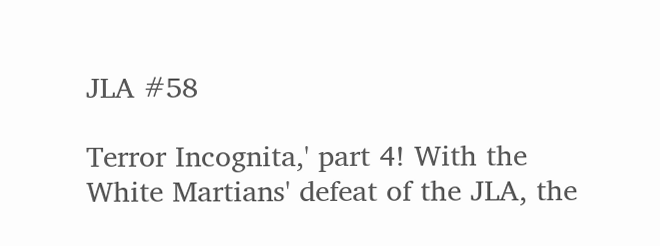JLA #58

Terror Incognita,' part 4! With the White Martians' defeat of the JLA, the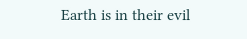Earth is in their evil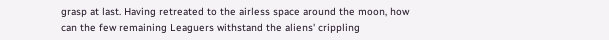grasp at last. Having retreated to the airless space around the moon, how can the few remaining Leaguers withstand the aliens' crippling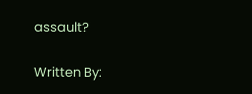assault?

Written By: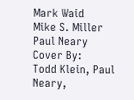Mark Waid
Mike S. Miller
Paul Neary
Cover By:
Todd Klein, Paul Neary,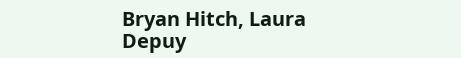Bryan Hitch, Laura Depuy